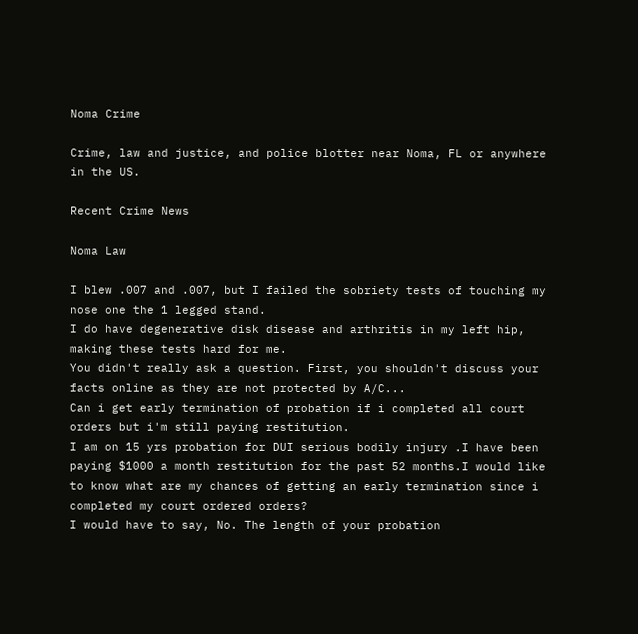Noma Crime

Crime, law and justice, and police blotter near Noma, FL or anywhere in the US.

Recent Crime News

Noma Law

I blew .007 and .007, but I failed the sobriety tests of touching my nose one the 1 legged stand.
I do have degenerative disk disease and arthritis in my left hip, making these tests hard for me.
You didn't really ask a question. First, you shouldn't discuss your facts online as they are not protected by A/C...
Can i get early termination of probation if i completed all court orders but i'm still paying restitution.
I am on 15 yrs probation for DUI serious bodily injury .I have been paying $1000 a month restitution for the past 52 months.I would like to know what are my chances of getting an early termination since i completed my court ordered orders?
I would have to say, No. The length of your probation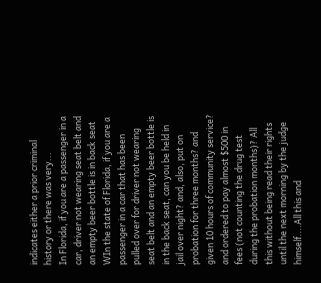indicates either a prior criminal history or there was very...
In Florida, if you are a passenger in a car, driver not wearing seat belt and an empty beer bottle is in back seat
WIn the state of Florida, if you are a passenger in a car that has been pulled over for driver not wearing seat belt and an empty beer bottle is in the back seat, can you be held in jail over night? and, also, put on probation for three months? and given 10 hours of community service? and ordered to pay almost $500 in fees (not counting the drug test during the probation months)? All this without being read their rights until the next morning by the judge himself....All this and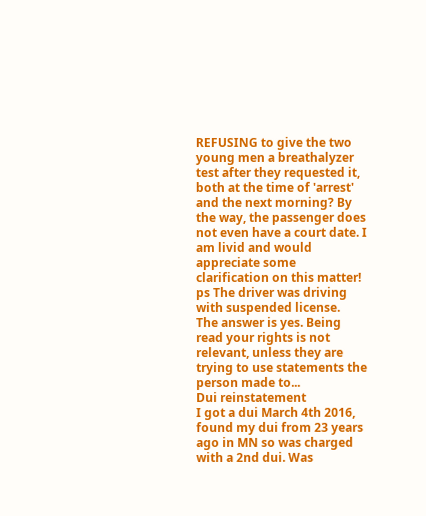REFUSING to give the two young men a breathalyzer test after they requested it, both at the time of 'arrest' and the next morning? By the way, the passenger does not even have a court date. I am livid and would appreciate some clarification on this matter! ps The driver was driving with suspended license.
The answer is yes. Being read your rights is not relevant, unless they are trying to use statements the person made to...
Dui reinstatement
I got a dui March 4th 2016, found my dui from 23 years ago in MN so was charged with a 2nd dui. Was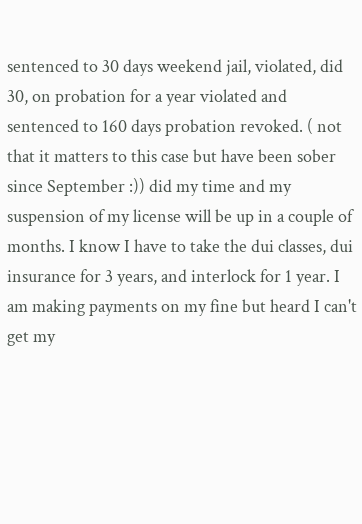sentenced to 30 days weekend jail, violated, did 30, on probation for a year violated and sentenced to 160 days probation revoked. ( not that it matters to this case but have been sober since September :)) did my time and my suspension of my license will be up in a couple of months. I know I have to take the dui classes, dui insurance for 3 years, and interlock for 1 year. I am making payments on my fine but heard I can't get my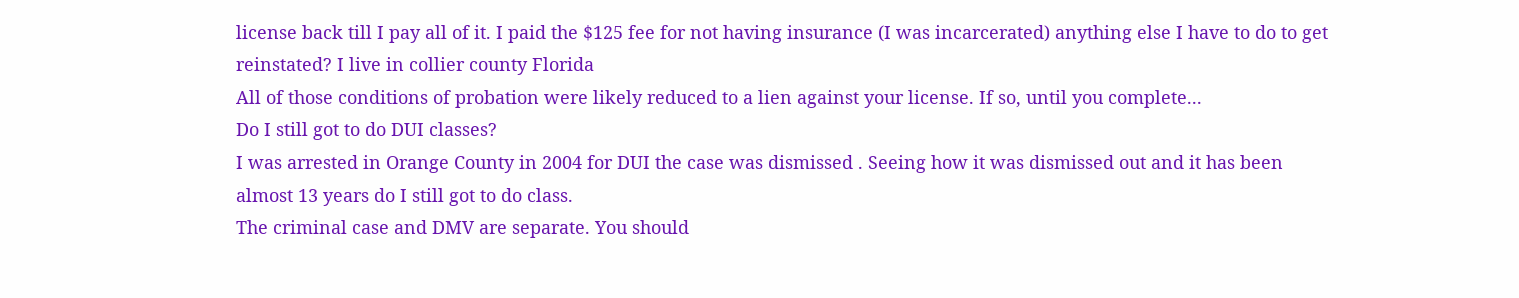license back till I pay all of it. I paid the $125 fee for not having insurance (I was incarcerated) anything else I have to do to get reinstated? I live in collier county Florida
All of those conditions of probation were likely reduced to a lien against your license. If so, until you complete...
Do I still got to do DUI classes?
I was arrested in Orange County in 2004 for DUI the case was dismissed . Seeing how it was dismissed out and it has been almost 13 years do I still got to do class.
The criminal case and DMV are separate. You should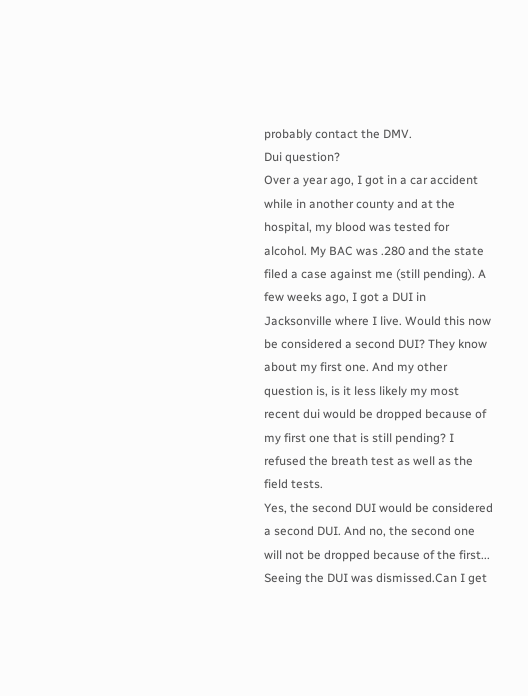probably contact the DMV.
Dui question?
Over a year ago, I got in a car accident while in another county and at the hospital, my blood was tested for alcohol. My BAC was .280 and the state filed a case against me (still pending). A few weeks ago, I got a DUI in Jacksonville where I live. Would this now be considered a second DUI? They know about my first one. And my other question is, is it less likely my most recent dui would be dropped because of my first one that is still pending? I refused the breath test as well as the field tests.
Yes, the second DUI would be considered a second DUI. And no, the second one will not be dropped because of the first...
Seeing the DUI was dismissed.Can I get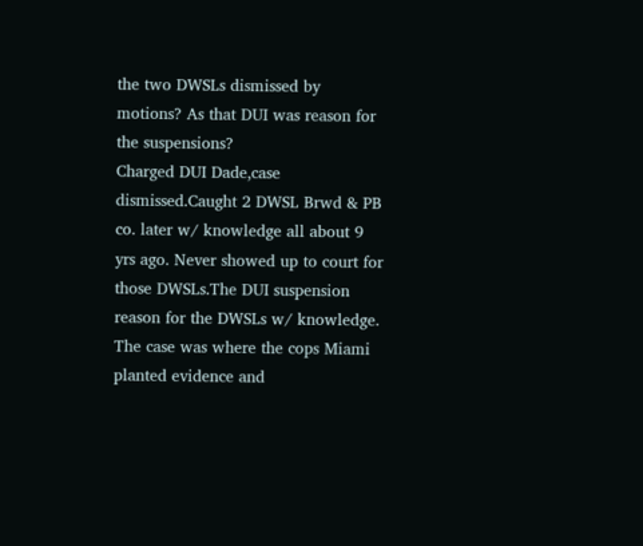the two DWSLs dismissed by motions? As that DUI was reason for the suspensions?
Charged DUI Dade,case dismissed.Caught 2 DWSL Brwd & PB co. later w/ knowledge all about 9 yrs ago. Never showed up to court for those DWSLs.The DUI suspension reason for the DWSLs w/ knowledge. The case was where the cops Miami planted evidence and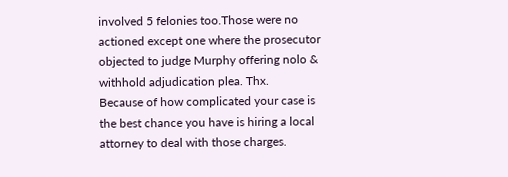involved 5 felonies too.Those were no actioned except one where the prosecutor objected to judge Murphy offering nolo & withhold adjudication plea. Thx.
Because of how complicated your case is the best chance you have is hiring a local attorney to deal with those charges.